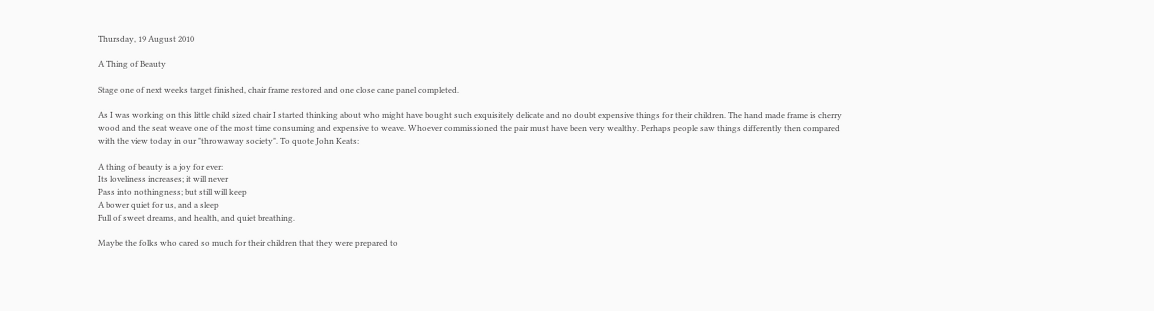Thursday, 19 August 2010

A Thing of Beauty

Stage one of next weeks target finished, chair frame restored and one close cane panel completed.

As I was working on this little child sized chair I started thinking about who might have bought such exquisitely delicate and no doubt expensive things for their children. The hand made frame is cherry wood and the seat weave one of the most time consuming and expensive to weave. Whoever commissioned the pair must have been very wealthy. Perhaps people saw things differently then compared with the view today in our "throwaway society". To quote John Keats:

A thing of beauty is a joy for ever:
Its loveliness increases; it will never
Pass into nothingness; but still will keep
A bower quiet for us, and a sleep
Full of sweet dreams, and health, and quiet breathing.

Maybe the folks who cared so much for their children that they were prepared to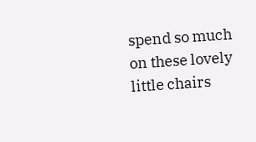spend so much on these lovely little chairs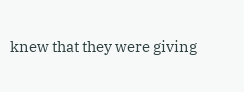knew that they were giving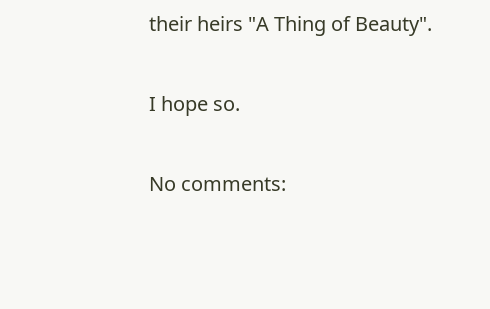their heirs "A Thing of Beauty".

I hope so.

No comments: